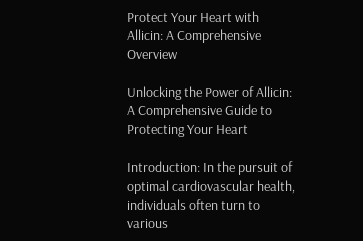Protect Your Heart with Allicin: A Comprehensive Overview

Unlocking the Power of Allicin: A Comprehensive Guide to Protecting Your Heart

Introduction: In the pursuit of optimal cardiovascular health, individuals often turn to various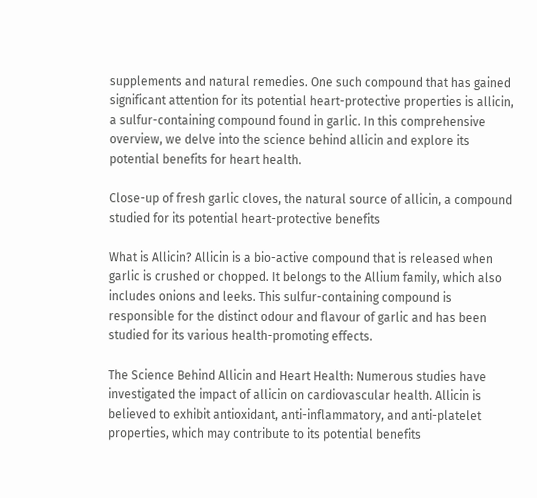supplements and natural remedies. One such compound that has gained significant attention for its potential heart-protective properties is allicin, a sulfur-containing compound found in garlic. In this comprehensive overview, we delve into the science behind allicin and explore its potential benefits for heart health.

Close-up of fresh garlic cloves, the natural source of allicin, a compound studied for its potential heart-protective benefits

What is Allicin? Allicin is a bio-active compound that is released when garlic is crushed or chopped. It belongs to the Allium family, which also includes onions and leeks. This sulfur-containing compound is responsible for the distinct odour and flavour of garlic and has been studied for its various health-promoting effects.

The Science Behind Allicin and Heart Health: Numerous studies have investigated the impact of allicin on cardiovascular health. Allicin is believed to exhibit antioxidant, anti-inflammatory, and anti-platelet properties, which may contribute to its potential benefits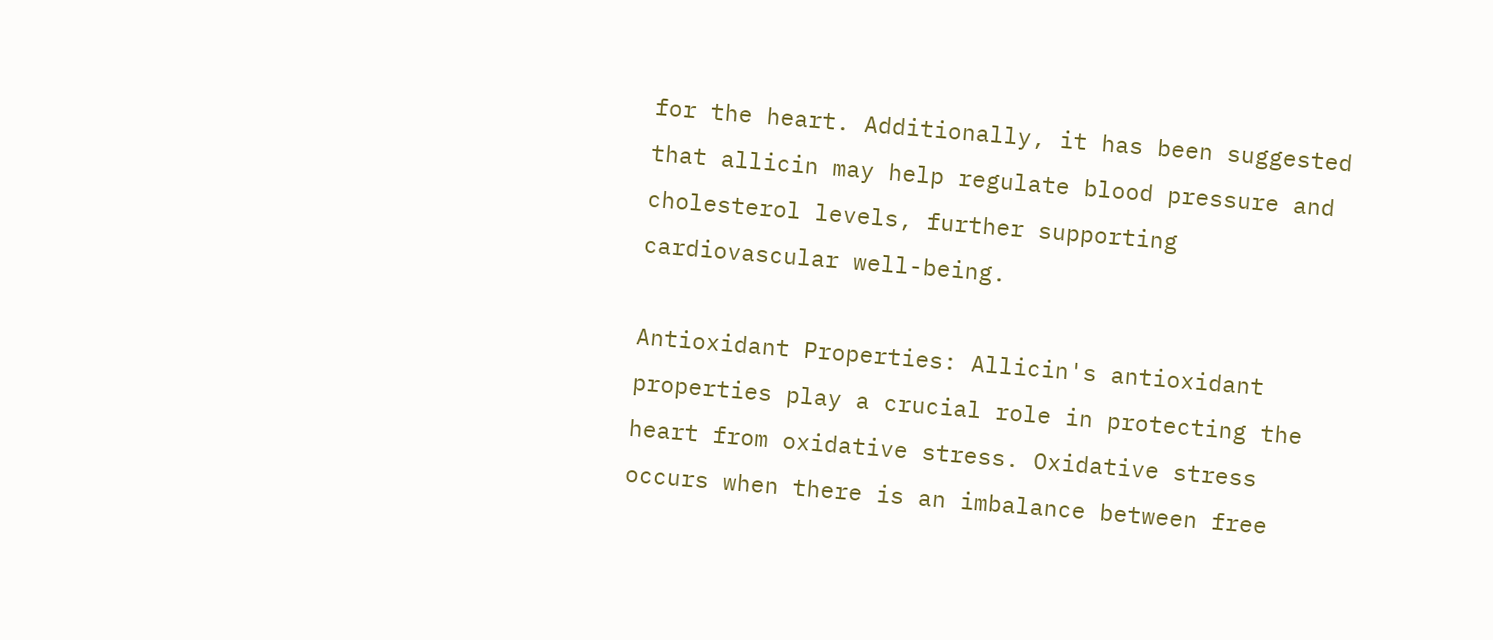for the heart. Additionally, it has been suggested that allicin may help regulate blood pressure and cholesterol levels, further supporting cardiovascular well-being.

Antioxidant Properties: Allicin's antioxidant properties play a crucial role in protecting the heart from oxidative stress. Oxidative stress occurs when there is an imbalance between free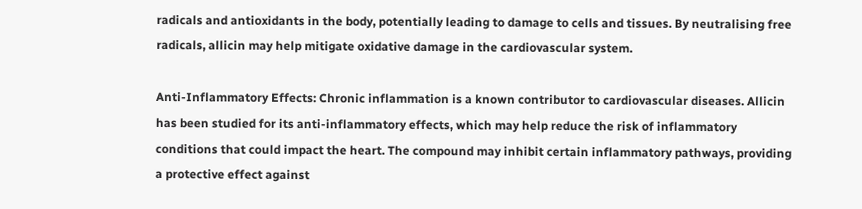radicals and antioxidants in the body, potentially leading to damage to cells and tissues. By neutralising free radicals, allicin may help mitigate oxidative damage in the cardiovascular system.

Anti-Inflammatory Effects: Chronic inflammation is a known contributor to cardiovascular diseases. Allicin has been studied for its anti-inflammatory effects, which may help reduce the risk of inflammatory conditions that could impact the heart. The compound may inhibit certain inflammatory pathways, providing a protective effect against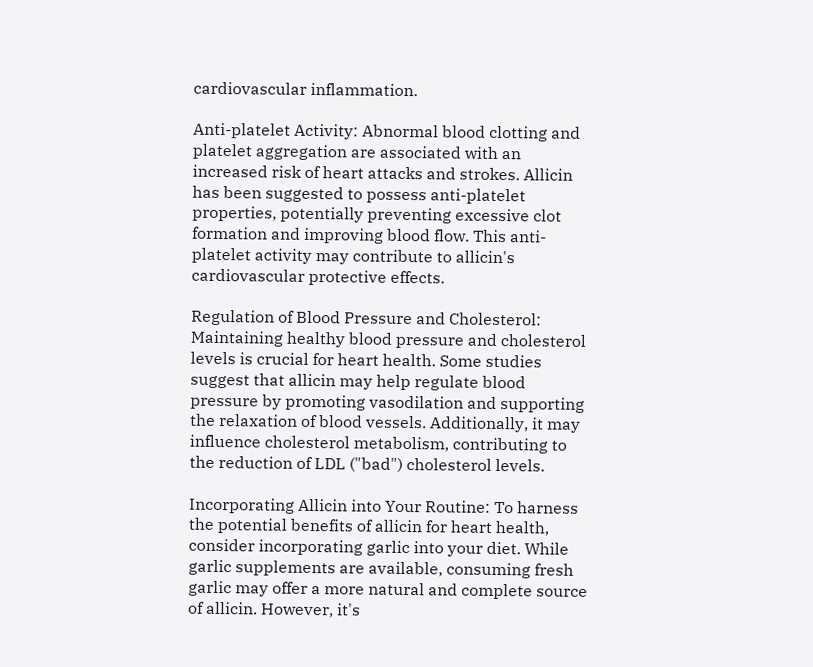cardiovascular inflammation.

Anti-platelet Activity: Abnormal blood clotting and platelet aggregation are associated with an increased risk of heart attacks and strokes. Allicin has been suggested to possess anti-platelet properties, potentially preventing excessive clot formation and improving blood flow. This anti-platelet activity may contribute to allicin's cardiovascular protective effects.

Regulation of Blood Pressure and Cholesterol: Maintaining healthy blood pressure and cholesterol levels is crucial for heart health. Some studies suggest that allicin may help regulate blood pressure by promoting vasodilation and supporting the relaxation of blood vessels. Additionally, it may influence cholesterol metabolism, contributing to the reduction of LDL ("bad") cholesterol levels.

Incorporating Allicin into Your Routine: To harness the potential benefits of allicin for heart health, consider incorporating garlic into your diet. While garlic supplements are available, consuming fresh garlic may offer a more natural and complete source of allicin. However, it's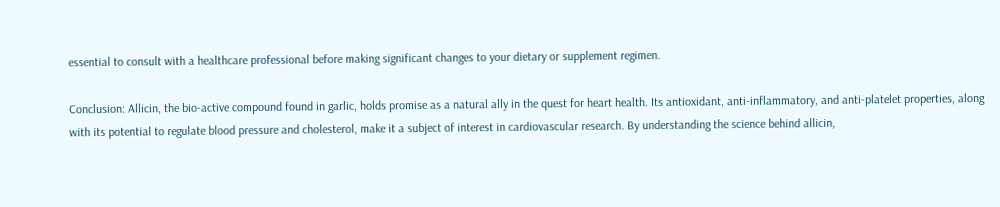essential to consult with a healthcare professional before making significant changes to your dietary or supplement regimen.

Conclusion: Allicin, the bio-active compound found in garlic, holds promise as a natural ally in the quest for heart health. Its antioxidant, anti-inflammatory, and anti-platelet properties, along with its potential to regulate blood pressure and cholesterol, make it a subject of interest in cardiovascular research. By understanding the science behind allicin,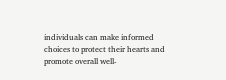individuals can make informed choices to protect their hearts and promote overall well-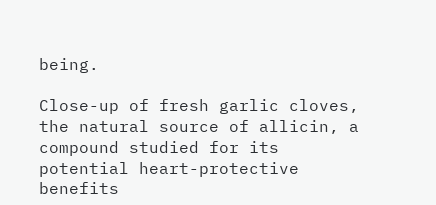being.

Close-up of fresh garlic cloves, the natural source of allicin, a compound studied for its potential heart-protective benefits